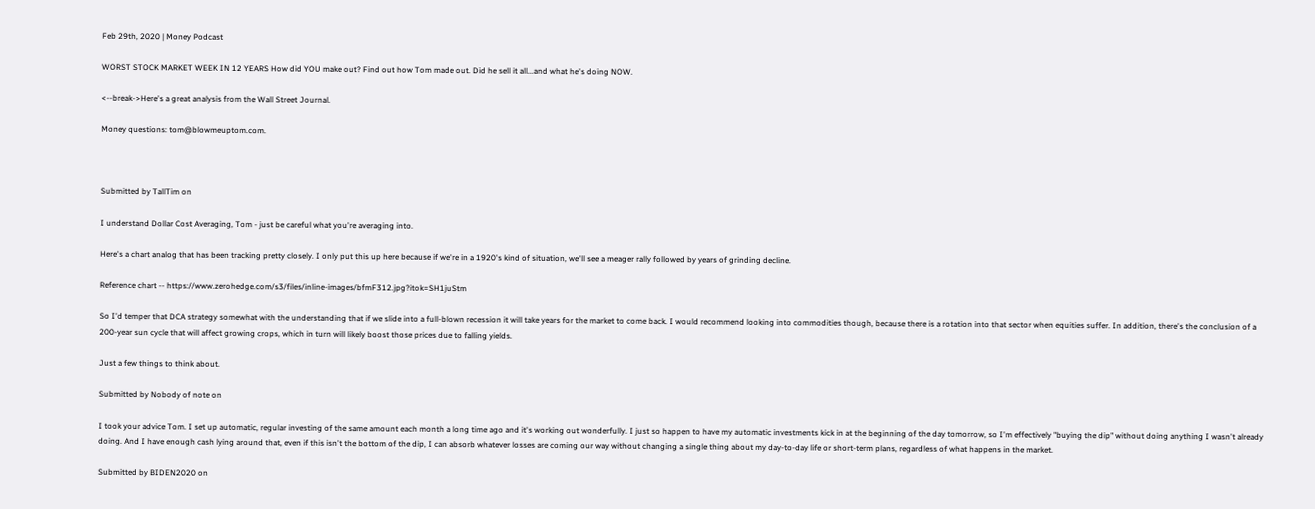Feb 29th, 2020 | Money Podcast

WORST STOCK MARKET WEEK IN 12 YEARS How did YOU make out? Find out how Tom made out. Did he sell it all...and what he's doing NOW.

<--break->Here's a great analysis from the Wall Street Journal.

Money questions: tom@blowmeuptom.com.



Submitted by TallTim on

I understand Dollar Cost Averaging, Tom - just be careful what you're averaging into.

Here's a chart analog that has been tracking pretty closely. I only put this up here because if we're in a 1920's kind of situation, we'll see a meager rally followed by years of grinding decline.

Reference chart -- https://www.zerohedge.com/s3/files/inline-images/bfmF312.jpg?itok=SH1juStm

So I'd temper that DCA strategy somewhat with the understanding that if we slide into a full-blown recession it will take years for the market to come back. I would recommend looking into commodities though, because there is a rotation into that sector when equities suffer. In addition, there's the conclusion of a 200-year sun cycle that will affect growing crops, which in turn will likely boost those prices due to falling yields.

Just a few things to think about.

Submitted by Nobody of note on

I took your advice Tom. I set up automatic, regular investing of the same amount each month a long time ago and it's working out wonderfully. I just so happen to have my automatic investments kick in at the beginning of the day tomorrow, so I'm effectively "buying the dip" without doing anything I wasn't already doing. And I have enough cash lying around that, even if this isn't the bottom of the dip, I can absorb whatever losses are coming our way without changing a single thing about my day-to-day life or short-term plans, regardless of what happens in the market.

Submitted by BIDEN2020 on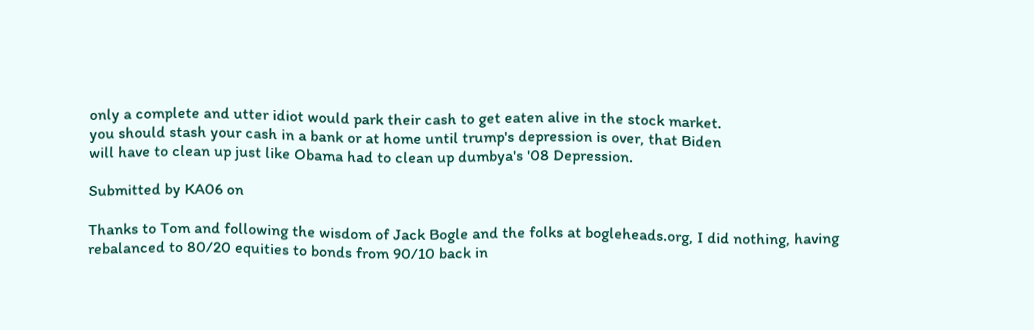only a complete and utter idiot would park their cash to get eaten alive in the stock market.
you should stash your cash in a bank or at home until trump's depression is over, that Biden
will have to clean up just like Obama had to clean up dumbya's '08 Depression.

Submitted by KA06 on

Thanks to Tom and following the wisdom of Jack Bogle and the folks at bogleheads.org, I did nothing, having rebalanced to 80/20 equities to bonds from 90/10 back in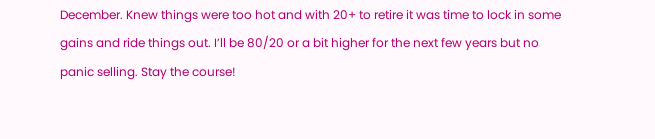December. Knew things were too hot and with 20+ to retire it was time to lock in some gains and ride things out. I’ll be 80/20 or a bit higher for the next few years but no panic selling. Stay the course!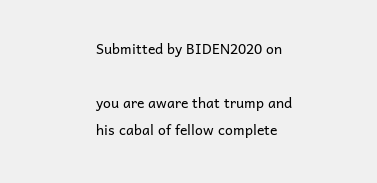Submitted by BIDEN2020 on

you are aware that trump and his cabal of fellow complete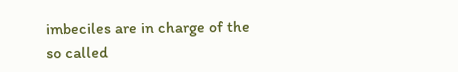imbeciles are in charge of the so called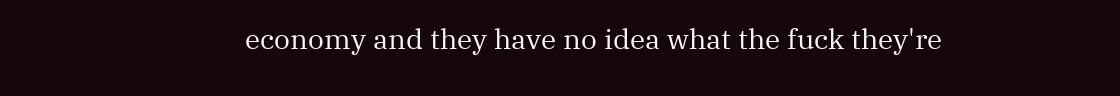economy and they have no idea what the fuck they're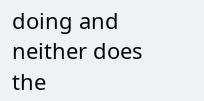doing and neither does the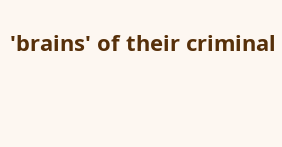'brains' of their criminal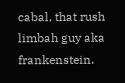cabal, that rush limbah guy aka frankenstein.